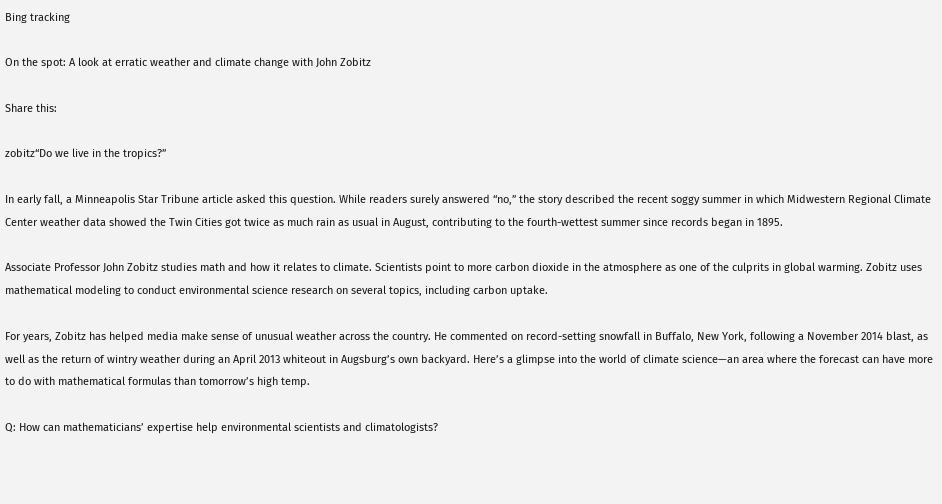Bing tracking

On the spot: A look at erratic weather and climate change with John Zobitz

Share this:

zobitz“Do we live in the tropics?”

In early fall, a Minneapolis Star Tribune article asked this question. While readers surely answered “no,” the story described the recent soggy summer in which Midwestern Regional Climate Center weather data showed the Twin Cities got twice as much rain as usual in August, contributing to the fourth-wettest summer since records began in 1895.

Associate Professor John Zobitz studies math and how it relates to climate. Scientists point to more carbon dioxide in the atmosphere as one of the culprits in global warming. Zobitz uses mathematical modeling to conduct environmental science research on several topics, including carbon uptake.

For years, Zobitz has helped media make sense of unusual weather across the country. He commented on record-setting snowfall in Buffalo, New York, following a November 2014 blast, as well as the return of wintry weather during an April 2013 whiteout in Augsburg’s own backyard. Here’s a glimpse into the world of climate science—an area where the forecast can have more to do with mathematical formulas than tomorrow’s high temp.

Q: How can mathematicians’ expertise help environmental scientists and climatologists?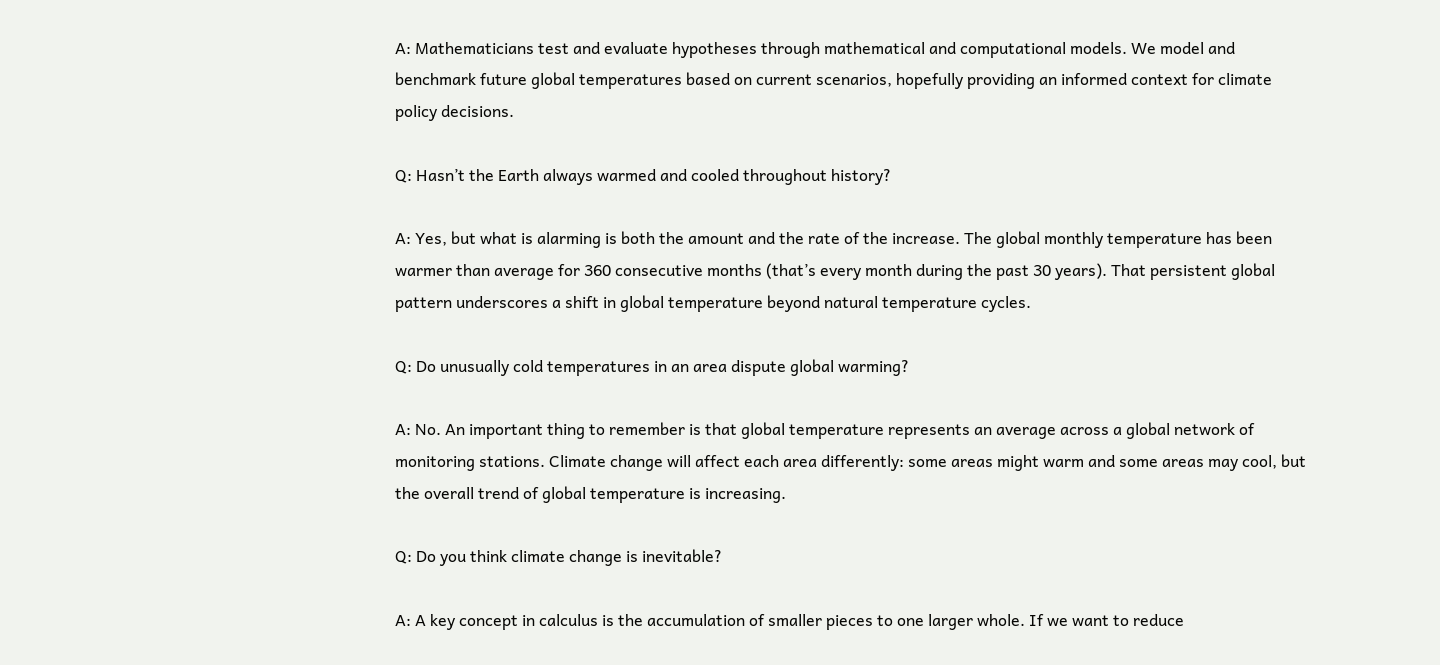A: Mathematicians test and evaluate hypotheses through mathematical and computational models. We model and benchmark future global temperatures based on current scenarios, hopefully providing an informed context for climate policy decisions.

Q: Hasn’t the Earth always warmed and cooled throughout history?

A: Yes, but what is alarming is both the amount and the rate of the increase. The global monthly temperature has been warmer than average for 360 consecutive months (that’s every month during the past 30 years). That persistent global pattern underscores a shift in global temperature beyond natural temperature cycles.

Q: Do unusually cold temperatures in an area dispute global warming?

A: No. An important thing to remember is that global temperature represents an average across a global network of monitoring stations. Climate change will affect each area differently: some areas might warm and some areas may cool, but the overall trend of global temperature is increasing.

Q: Do you think climate change is inevitable?

A: A key concept in calculus is the accumulation of smaller pieces to one larger whole. If we want to reduce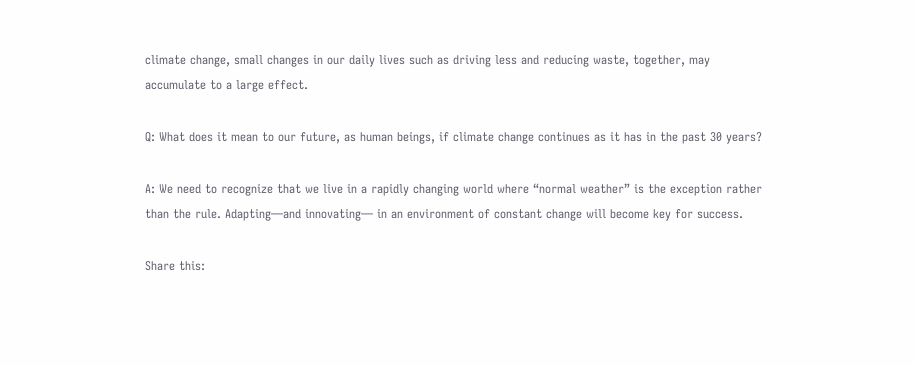climate change, small changes in our daily lives such as driving less and reducing waste, together, may accumulate to a large effect.

Q: What does it mean to our future, as human beings, if climate change continues as it has in the past 30 years?

A: We need to recognize that we live in a rapidly changing world where “normal weather” is the exception rather than the rule. Adapting—and innovating— in an environment of constant change will become key for success.

Share this: